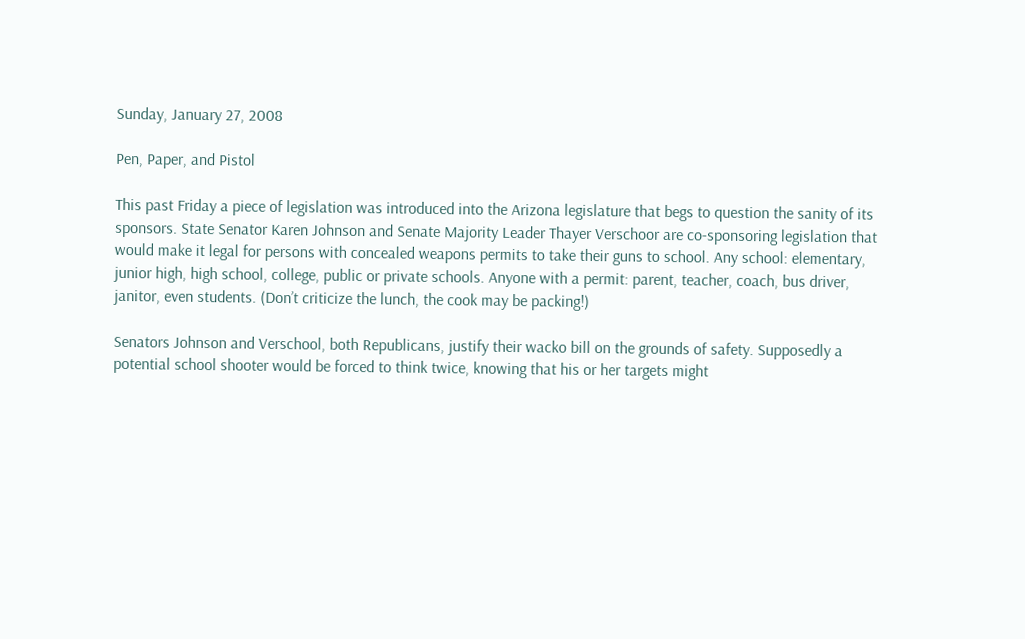Sunday, January 27, 2008

Pen, Paper, and Pistol

This past Friday a piece of legislation was introduced into the Arizona legislature that begs to question the sanity of its sponsors. State Senator Karen Johnson and Senate Majority Leader Thayer Verschoor are co-sponsoring legislation that would make it legal for persons with concealed weapons permits to take their guns to school. Any school: elementary, junior high, high school, college, public or private schools. Anyone with a permit: parent, teacher, coach, bus driver, janitor, even students. (Don’t criticize the lunch, the cook may be packing!)

Senators Johnson and Verschool, both Republicans, justify their wacko bill on the grounds of safety. Supposedly a potential school shooter would be forced to think twice, knowing that his or her targets might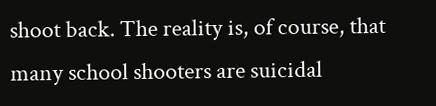shoot back. The reality is, of course, that many school shooters are suicidal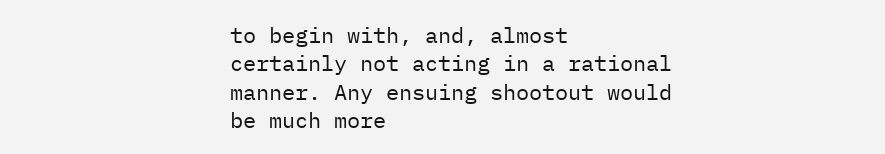to begin with, and, almost certainly not acting in a rational manner. Any ensuing shootout would be much more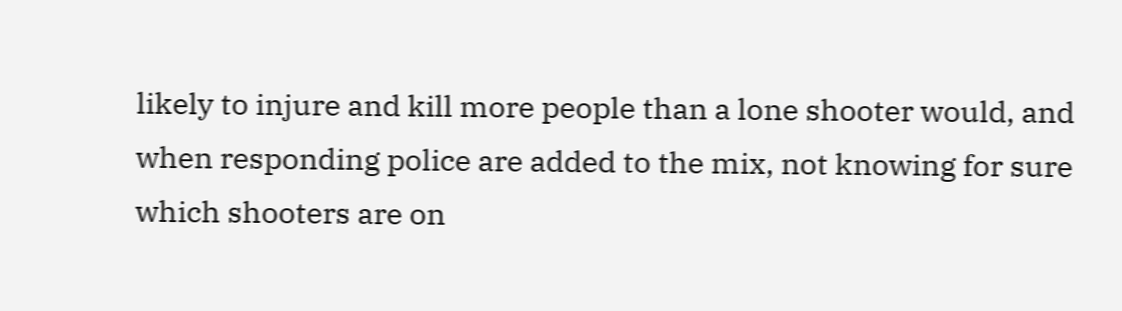likely to injure and kill more people than a lone shooter would, and when responding police are added to the mix, not knowing for sure which shooters are on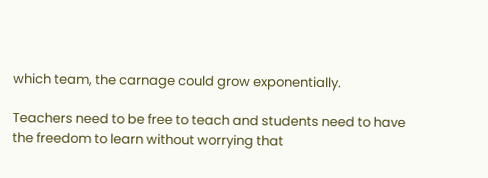which team, the carnage could grow exponentially.

Teachers need to be free to teach and students need to have the freedom to learn without worrying that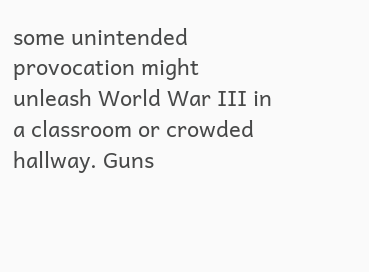some unintended provocation might unleash World War III in a classroom or crowded hallway. Guns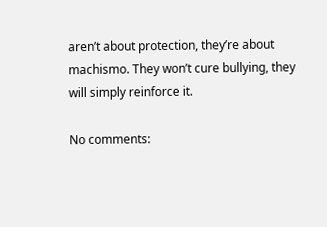aren’t about protection, they’re about machismo. They won’t cure bullying, they will simply reinforce it.

No comments: